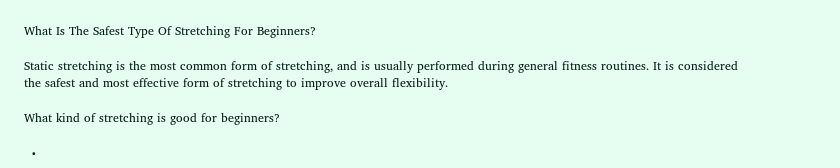What Is The Safest Type Of Stretching For Beginners?

Static stretching is the most common form of stretching, and is usually performed during general fitness routines. It is considered the safest and most effective form of stretching to improve overall flexibility.

What kind of stretching is good for beginners?

  •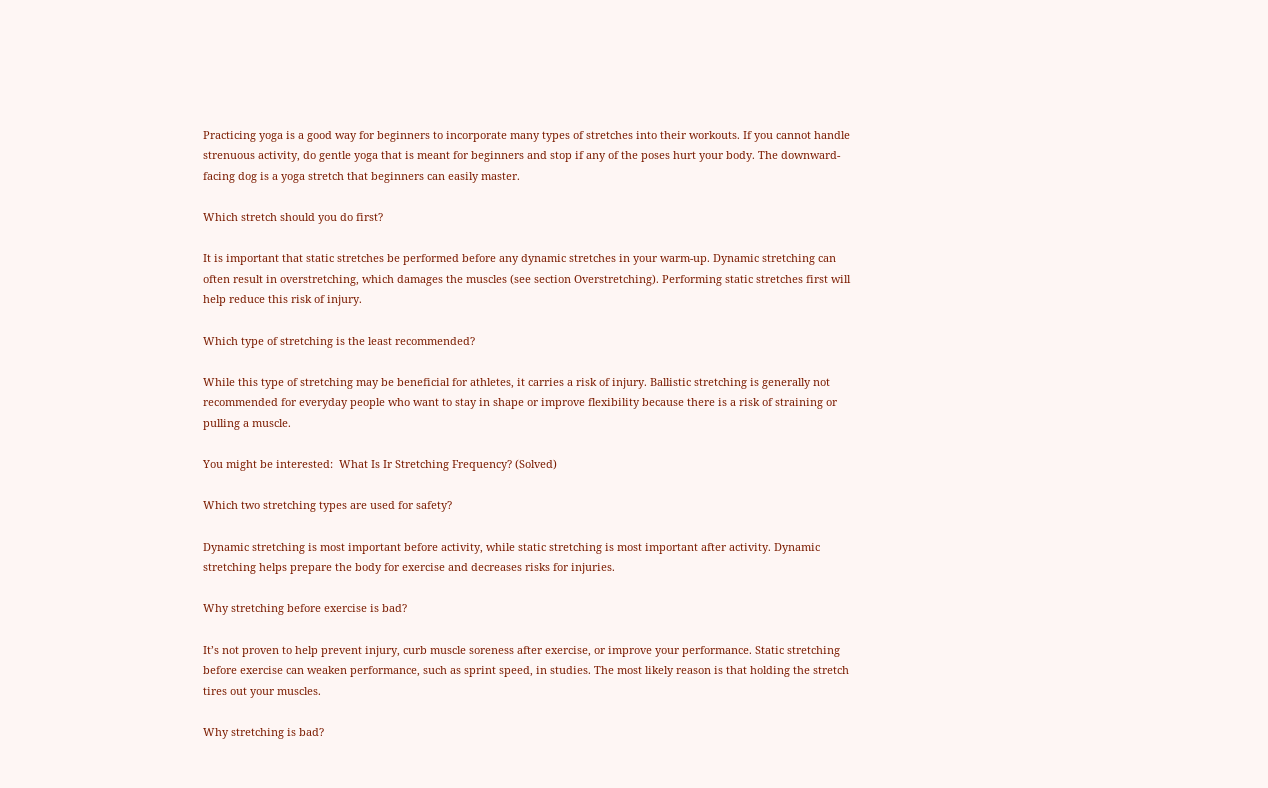Practicing yoga is a good way for beginners to incorporate many types of stretches into their workouts. If you cannot handle strenuous activity, do gentle yoga that is meant for beginners and stop if any of the poses hurt your body. The downward-facing dog is a yoga stretch that beginners can easily master.

Which stretch should you do first?

It is important that static stretches be performed before any dynamic stretches in your warm-up. Dynamic stretching can often result in overstretching, which damages the muscles (see section Overstretching). Performing static stretches first will help reduce this risk of injury.

Which type of stretching is the least recommended?

While this type of stretching may be beneficial for athletes, it carries a risk of injury. Ballistic stretching is generally not recommended for everyday people who want to stay in shape or improve flexibility because there is a risk of straining or pulling a muscle.

You might be interested:  What Is Ir Stretching Frequency? (Solved)

Which two stretching types are used for safety?

Dynamic stretching is most important before activity, while static stretching is most important after activity. Dynamic stretching helps prepare the body for exercise and decreases risks for injuries.

Why stretching before exercise is bad?

It’s not proven to help prevent injury, curb muscle soreness after exercise, or improve your performance. Static stretching before exercise can weaken performance, such as sprint speed, in studies. The most likely reason is that holding the stretch tires out your muscles.

Why stretching is bad?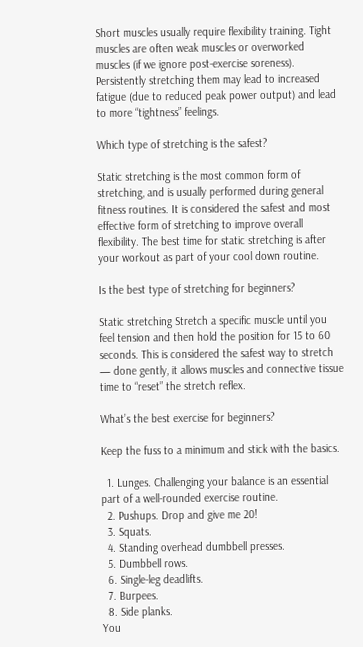Short muscles usually require flexibility training. Tight muscles are often weak muscles or overworked muscles (if we ignore post-exercise soreness). Persistently stretching them may lead to increased fatigue (due to reduced peak power output) and lead to more “tightness” feelings.

Which type of stretching is the safest?

Static stretching is the most common form of stretching, and is usually performed during general fitness routines. It is considered the safest and most effective form of stretching to improve overall flexibility. The best time for static stretching is after your workout as part of your cool down routine.

Is the best type of stretching for beginners?

Static stretching Stretch a specific muscle until you feel tension and then hold the position for 15 to 60 seconds. This is considered the safest way to stretch — done gently, it allows muscles and connective tissue time to “reset” the stretch reflex.

What’s the best exercise for beginners?

Keep the fuss to a minimum and stick with the basics.

  1. Lunges. Challenging your balance is an essential part of a well-rounded exercise routine.
  2. Pushups. Drop and give me 20!
  3. Squats.
  4. Standing overhead dumbbell presses.
  5. Dumbbell rows.
  6. Single-leg deadlifts.
  7. Burpees.
  8. Side planks.
You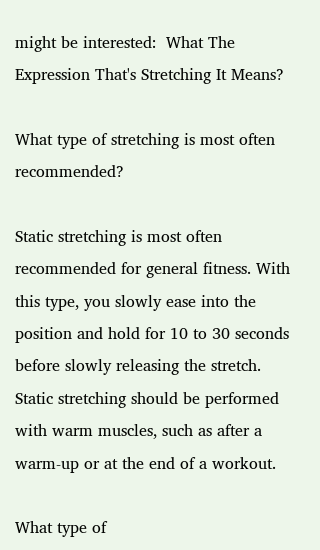might be interested:  What The Expression That's Stretching It Means?

What type of stretching is most often recommended?

Static stretching is most often recommended for general fitness. With this type, you slowly ease into the position and hold for 10 to 30 seconds before slowly releasing the stretch. Static stretching should be performed with warm muscles, such as after a warm-up or at the end of a workout.

What type of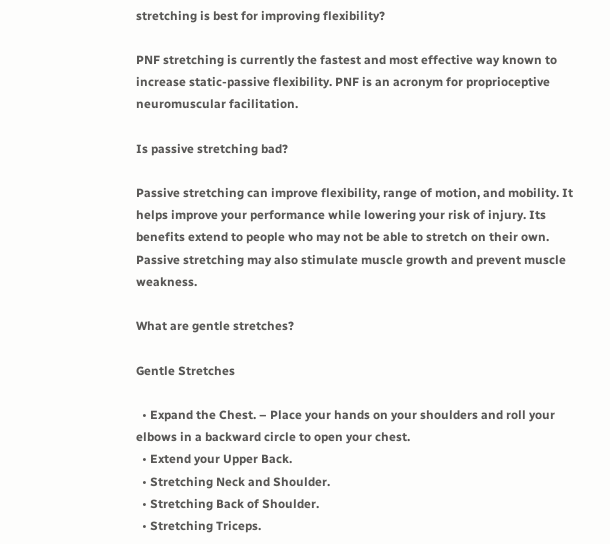stretching is best for improving flexibility?

PNF stretching is currently the fastest and most effective way known to increase static-passive flexibility. PNF is an acronym for proprioceptive neuromuscular facilitation.

Is passive stretching bad?

Passive stretching can improve flexibility, range of motion, and mobility. It helps improve your performance while lowering your risk of injury. Its benefits extend to people who may not be able to stretch on their own. Passive stretching may also stimulate muscle growth and prevent muscle weakness.

What are gentle stretches?

Gentle Stretches

  • Expand the Chest. – Place your hands on your shoulders and roll your elbows in a backward circle to open your chest.
  • Extend your Upper Back.
  • Stretching Neck and Shoulder.
  • Stretching Back of Shoulder.
  • Stretching Triceps.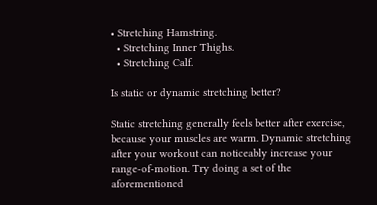• Stretching Hamstring.
  • Stretching Inner Thighs.
  • Stretching Calf.

Is static or dynamic stretching better?

Static stretching generally feels better after exercise, because your muscles are warm. Dynamic stretching after your workout can noticeably increase your range-of-motion. Try doing a set of the aforementioned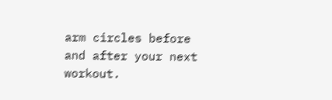arm circles before and after your next workout.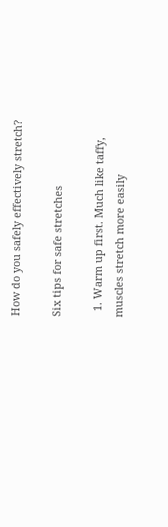How do you safely effectively stretch?

Six tips for safe stretches

  1. Warm up first. Much like taffy, muscles stretch more easily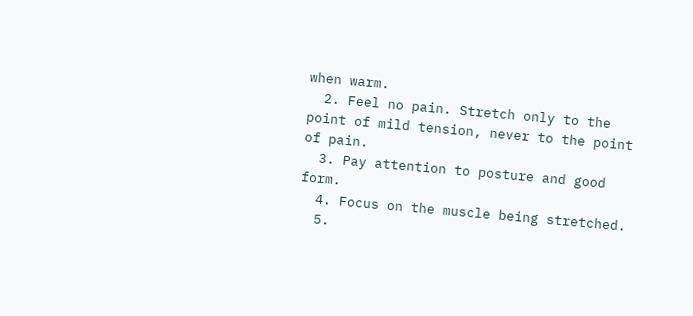when warm.
  2. Feel no pain. Stretch only to the point of mild tension, never to the point of pain.
  3. Pay attention to posture and good form.
  4. Focus on the muscle being stretched.
  5.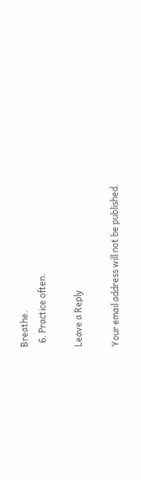Breathe.
  6. Practice often.

Leave a Reply

Your email address will not be published.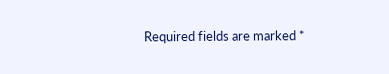Required fields are marked *